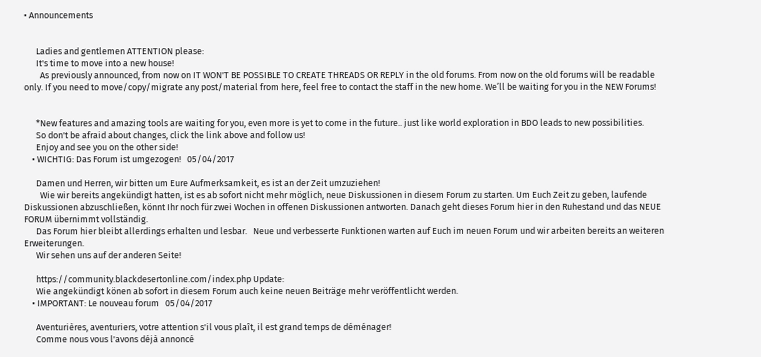• Announcements


      Ladies and gentlemen ATTENTION please:
      It's time to move into a new house!
        As previously announced, from now on IT WON'T BE POSSIBLE TO CREATE THREADS OR REPLY in the old forums. From now on the old forums will be readable only. If you need to move/copy/migrate any post/material from here, feel free to contact the staff in the new home. We’ll be waiting for you in the NEW Forums!


      *New features and amazing tools are waiting for you, even more is yet to come in the future.. just like world exploration in BDO leads to new possibilities.
      So don't be afraid about changes, click the link above and follow us!
      Enjoy and see you on the other side!
    • WICHTIG: Das Forum ist umgezogen!   05/04/2017

      Damen und Herren, wir bitten um Eure Aufmerksamkeit, es ist an der Zeit umzuziehen!
        Wie wir bereits angekündigt hatten, ist es ab sofort nicht mehr möglich, neue Diskussionen in diesem Forum zu starten. Um Euch Zeit zu geben, laufende Diskussionen abzuschließen, könnt Ihr noch für zwei Wochen in offenen Diskussionen antworten. Danach geht dieses Forum hier in den Ruhestand und das NEUE FORUM übernimmt vollständig.
      Das Forum hier bleibt allerdings erhalten und lesbar.   Neue und verbesserte Funktionen warten auf Euch im neuen Forum und wir arbeiten bereits an weiteren Erweiterungen.
      Wir sehen uns auf der anderen Seite!

      https://community.blackdesertonline.com/index.php Update:
      Wie angekündigt könen ab sofort in diesem Forum auch keine neuen Beiträge mehr veröffentlicht werden.
    • IMPORTANT: Le nouveau forum   05/04/2017

      Aventurières, aventuriers, votre attention s'il vous plaît, il est grand temps de déménager!
      Comme nous vous l'avons déjà annoncé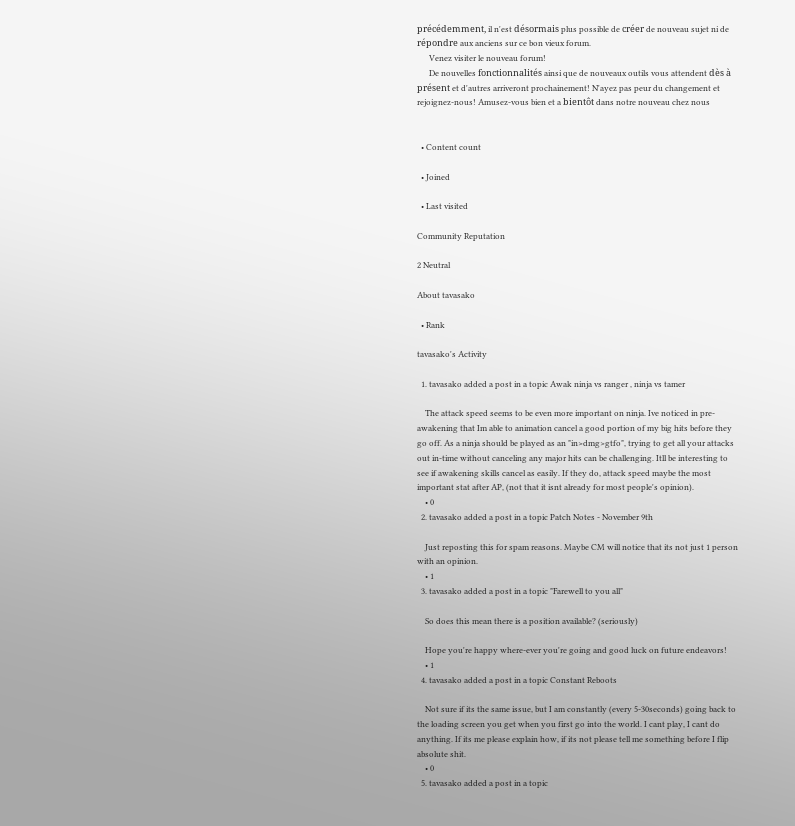précédemment, il n'est désormais plus possible de créer de nouveau sujet ni de répondre aux anciens sur ce bon vieux forum.
      Venez visiter le nouveau forum!
      De nouvelles fonctionnalités ainsi que de nouveaux outils vous attendent dès à présent et d'autres arriveront prochainement! N'ayez pas peur du changement et rejoignez-nous! Amusez-vous bien et a bientôt dans notre nouveau chez nous


  • Content count

  • Joined

  • Last visited

Community Reputation

2 Neutral

About tavasako

  • Rank

tavasako's Activity

  1. tavasako added a post in a topic Awak ninja vs ranger , ninja vs tamer

    The attack speed seems to be even more important on ninja. Ive noticed in pre-awakening that Im able to animation cancel a good portion of my big hits before they go off. As a ninja should be played as an "in>dmg>gtfo", trying to get all your attacks out in-time without canceling any major hits can be challenging. Itll be interesting to see if awakening skills cancel as easily. If they do, attack speed maybe the most important stat after AP, (not that it isnt already for most people's opinion).
    • 0
  2. tavasako added a post in a topic Patch Notes - November 9th

    Just reposting this for spam reasons. Maybe CM will notice that its not just 1 person with an opinion.
    • 1
  3. tavasako added a post in a topic "Farewell to you all"

    So does this mean there is a position available? (seriously)

    Hope you're happy where-ever you're going and good luck on future endeavors!
    • 1
  4. tavasako added a post in a topic Constant Reboots

    Not sure if its the same issue, but I am constantly (every 5-30seconds) going back to the loading screen you get when you first go into the world. I cant play, I cant do anything. If its me please explain how, if its not please tell me something before I flip absolute shit.
    • 0
  5. tavasako added a post in a topic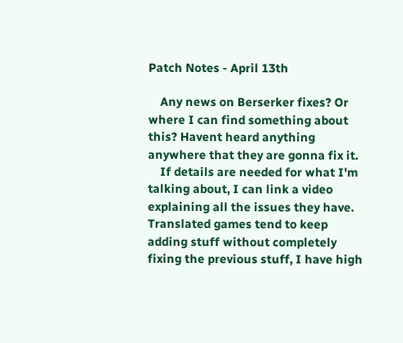Patch Notes - April 13th

    Any news on Berserker fixes? Or where I can find something about this? Havent heard anything anywhere that they are gonna fix it.
    If details are needed for what I'm talking about, I can link a video explaining all the issues they have. Translated games tend to keep adding stuff without completely fixing the previous stuff, I have high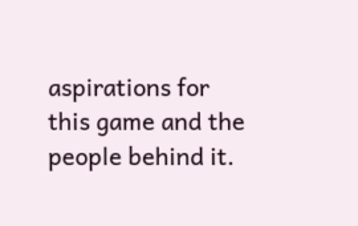aspirations for this game and the people behind it.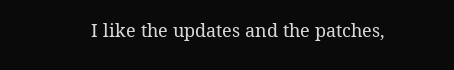I like the updates and the patches,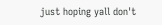just hoping yall don't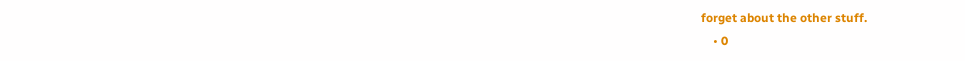forget about the other stuff.
    • 0